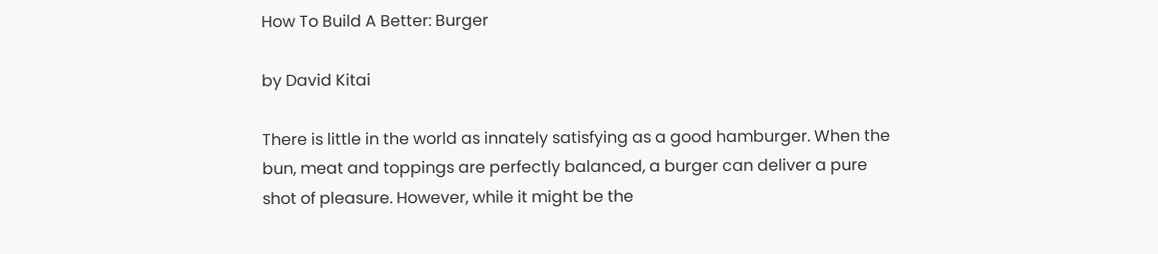How To Build A Better: Burger

by David Kitai

There is little in the world as innately satisfying as a good hamburger. When the bun, meat and toppings are perfectly balanced, a burger can deliver a pure shot of pleasure. However, while it might be the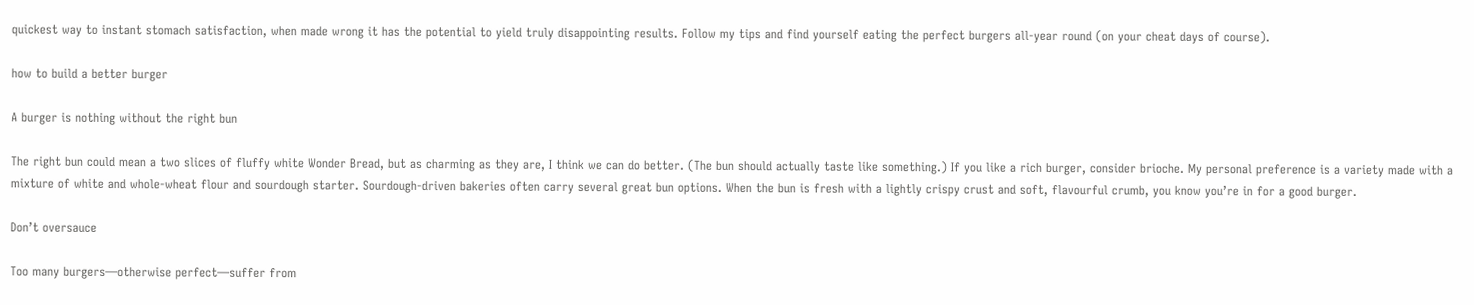quickest way to instant stomach satisfaction, when made wrong it has the potential to yield truly disappointing results. Follow my tips and find yourself eating the perfect burgers all-year round (on your cheat days of course).

how to build a better burger

A burger is nothing without the right bun

The right bun could mean a two slices of fluffy white Wonder Bread, but as charming as they are, I think we can do better. (The bun should actually taste like something.) If you like a rich burger, consider brioche. My personal preference is a variety made with a mixture of white and whole-wheat flour and sourdough starter. Sourdough-driven bakeries often carry several great bun options. When the bun is fresh with a lightly crispy crust and soft, flavourful crumb, you know you’re in for a good burger.

Don’t oversauce

Too many burgers—otherwise perfect—suffer from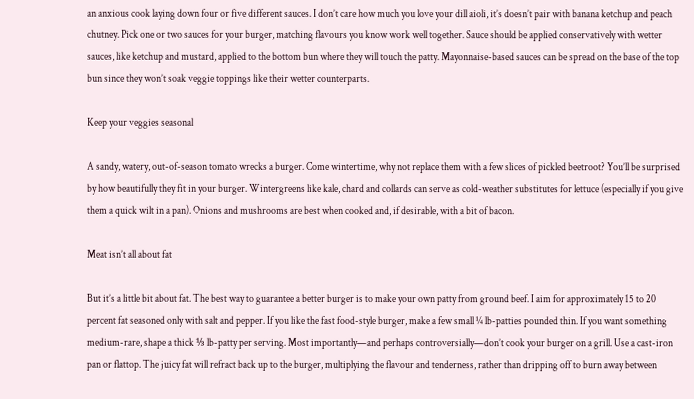an anxious cook laying down four or five different sauces. I don’t care how much you love your dill aioli, it’s doesn’t pair with banana ketchup and peach chutney. Pick one or two sauces for your burger, matching flavours you know work well together. Sauce should be applied conservatively with wetter sauces, like ketchup and mustard, applied to the bottom bun where they will touch the patty. Mayonnaise-based sauces can be spread on the base of the top bun since they won’t soak veggie toppings like their wetter counterparts.

Keep your veggies seasonal

A sandy, watery, out-of-season tomato wrecks a burger. Come wintertime, why not replace them with a few slices of pickled beetroot? You’ll be surprised by how beautifully they fit in your burger. Wintergreens like kale, chard and collards can serve as cold-weather substitutes for lettuce (especially if you give them a quick wilt in a pan). Onions and mushrooms are best when cooked and, if desirable, with a bit of bacon.

Meat isn’t all about fat

But it’s a little bit about fat. The best way to guarantee a better burger is to make your own patty from ground beef. I aim for approximately 15 to 20 percent fat seasoned only with salt and pepper. If you like the fast food-style burger, make a few small ¼ lb-patties pounded thin. If you want something medium-rare, shape a thick ⅓ lb-patty per serving. Most importantly—and perhaps controversially—don’t cook your burger on a grill. Use a cast-iron pan or flattop. The juicy fat will refract back up to the burger, multiplying the flavour and tenderness, rather than dripping off to burn away between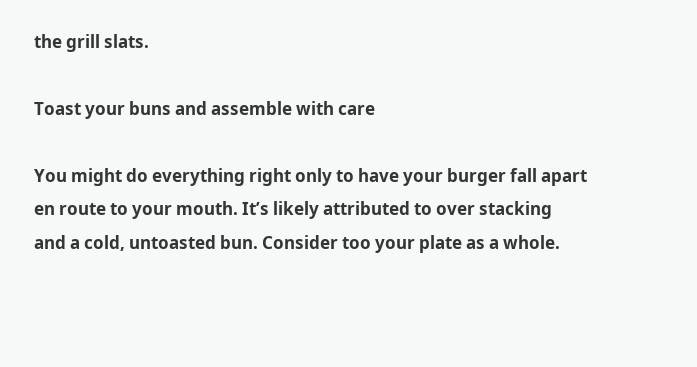the grill slats.

Toast your buns and assemble with care

You might do everything right only to have your burger fall apart en route to your mouth. It’s likely attributed to over stacking and a cold, untoasted bun. Consider too your plate as a whole.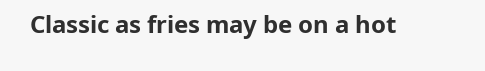Classic as fries may be on a hot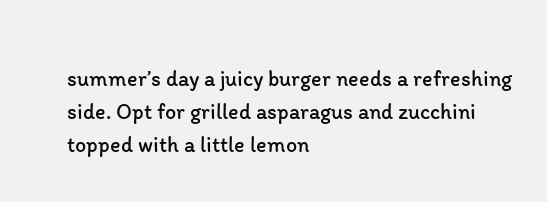summer’s day a juicy burger needs a refreshing side. Opt for grilled asparagus and zucchini topped with a little lemon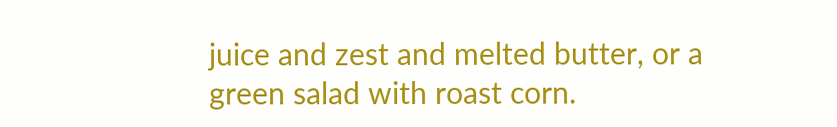juice and zest and melted butter, or a green salad with roast corn.